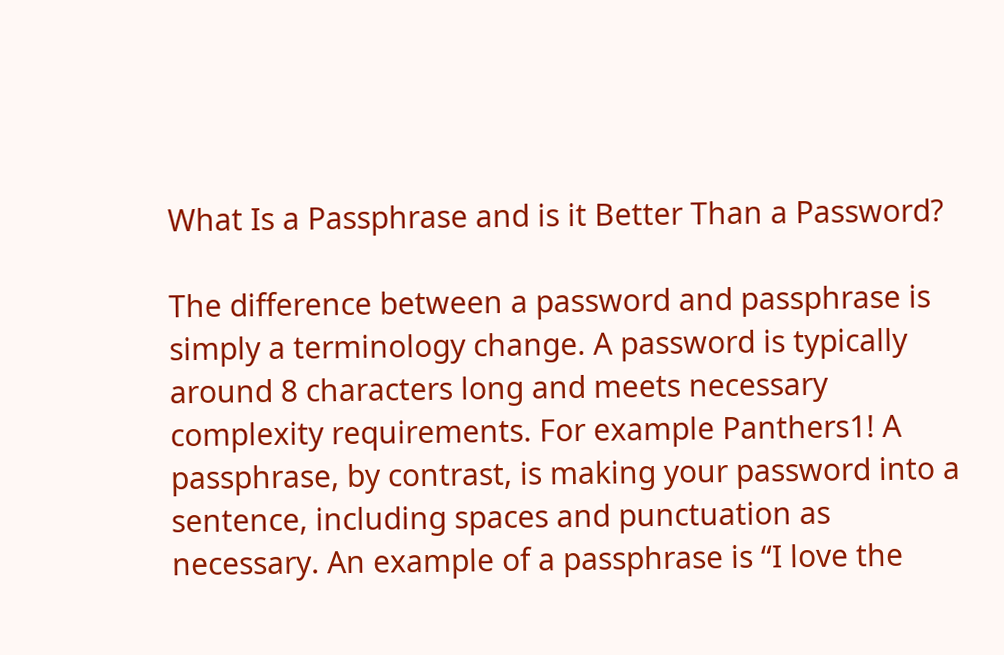What Is a Passphrase and is it Better Than a Password?

The difference between a password and passphrase is simply a terminology change. A password is typically around 8 characters long and meets necessary complexity requirements. For example Panthers1! A passphrase, by contrast, is making your password into a sentence, including spaces and punctuation as necessary. An example of a passphrase is “I love the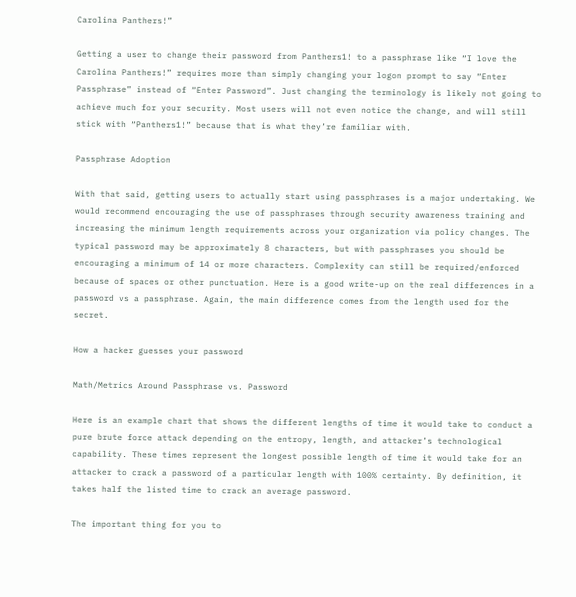Carolina Panthers!”

Getting a user to change their password from Panthers1! to a passphrase like “I love the Carolina Panthers!” requires more than simply changing your logon prompt to say “Enter Passphrase” instead of “Enter Password”. Just changing the terminology is likely not going to achieve much for your security. Most users will not even notice the change, and will still stick with “Panthers1!” because that is what they’re familiar with.

Passphrase Adoption

With that said, getting users to actually start using passphrases is a major undertaking. We would recommend encouraging the use of passphrases through security awareness training and increasing the minimum length requirements across your organization via policy changes. The typical password may be approximately 8 characters, but with passphrases you should be encouraging a minimum of 14 or more characters. Complexity can still be required/enforced because of spaces or other punctuation. Here is a good write-up on the real differences in a password vs a passphrase. Again, the main difference comes from the length used for the secret.

How a hacker guesses your password

Math/Metrics Around Passphrase vs. Password

Here is an example chart that shows the different lengths of time it would take to conduct a pure brute force attack depending on the entropy, length, and attacker’s technological capability. These times represent the longest possible length of time it would take for an attacker to crack a password of a particular length with 100% certainty. By definition, it takes half the listed time to crack an average password.

The important thing for you to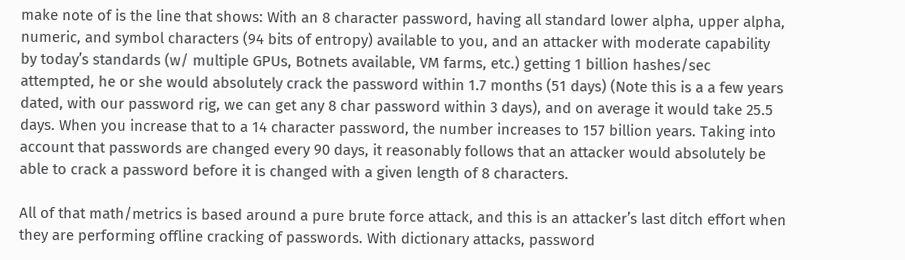make note of is the line that shows: With an 8 character password, having all standard lower alpha, upper alpha, numeric, and symbol characters (94 bits of entropy) available to you, and an attacker with moderate capability by today’s standards (w/ multiple GPUs, Botnets available, VM farms, etc.) getting 1 billion hashes/sec attempted, he or she would absolutely crack the password within 1.7 months (51 days) (Note this is a a few years dated, with our password rig, we can get any 8 char password within 3 days), and on average it would take 25.5 days. When you increase that to a 14 character password, the number increases to 157 billion years. Taking into account that passwords are changed every 90 days, it reasonably follows that an attacker would absolutely be able to crack a password before it is changed with a given length of 8 characters.

All of that math/metrics is based around a pure brute force attack, and this is an attacker’s last ditch effort when they are performing offline cracking of passwords. With dictionary attacks, password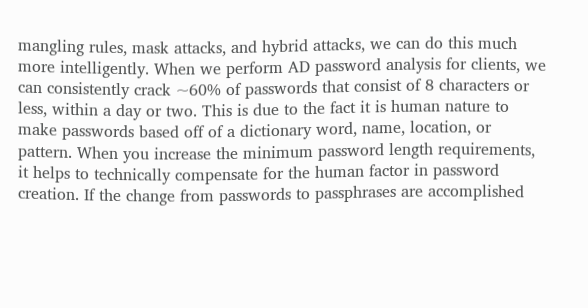mangling rules, mask attacks, and hybrid attacks, we can do this much more intelligently. When we perform AD password analysis for clients, we can consistently crack ~60% of passwords that consist of 8 characters or less, within a day or two. This is due to the fact it is human nature to make passwords based off of a dictionary word, name, location, or pattern. When you increase the minimum password length requirements, it helps to technically compensate for the human factor in password creation. If the change from passwords to passphrases are accomplished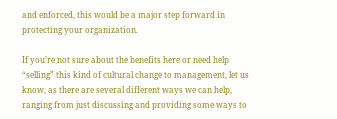and enforced, this would be a major step forward in protecting your organization.

If you’re not sure about the benefits here or need help “selling” this kind of cultural change to management, let us know, as there are several different ways we can help, ranging from just discussing and providing some ways to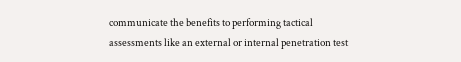communicate the benefits to performing tactical assessments like an external or internal penetration test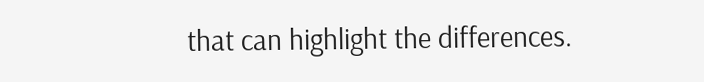that can highlight the differences.